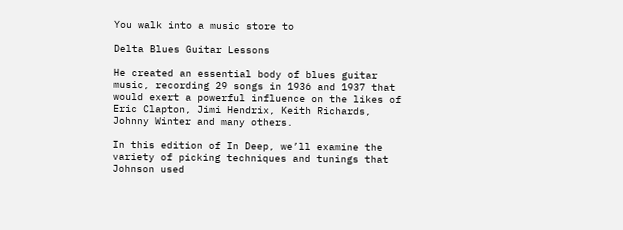You walk into a music store to

Delta Blues Guitar Lessons

He created an essential body of blues guitar music, recording 29 songs in 1936 and 1937 that would exert a powerful influence on the likes of Eric Clapton, Jimi Hendrix, Keith Richards, Johnny Winter and many others.

In this edition of In Deep, we’ll examine the variety of picking techniques and tunings that Johnson used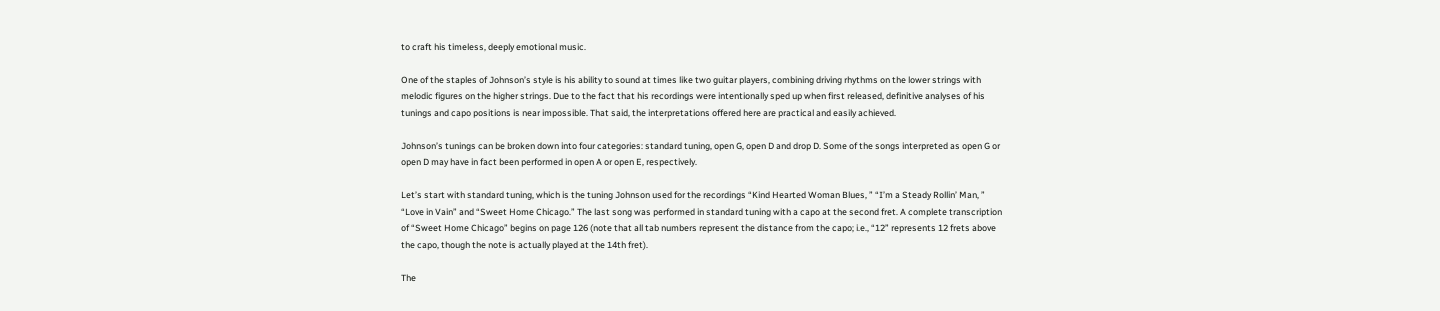to craft his timeless, deeply emotional music.

One of the staples of Johnson’s style is his ability to sound at times like two guitar players, combining driving rhythms on the lower strings with melodic figures on the higher strings. Due to the fact that his recordings were intentionally sped up when first released, definitive analyses of his tunings and capo positions is near impossible. That said, the interpretations offered here are practical and easily achieved.

Johnson’s tunings can be broken down into four categories: standard tuning, open G, open D and drop D. Some of the songs interpreted as open G or open D may have in fact been performed in open A or open E, respectively.

Let’s start with standard tuning, which is the tuning Johnson used for the recordings “Kind Hearted Woman Blues, ” “I’m a Steady Rollin’ Man, ” “Love in Vain” and “Sweet Home Chicago.” The last song was performed in standard tuning with a capo at the second fret. A complete transcription of “Sweet Home Chicago” begins on page 126 (note that all tab numbers represent the distance from the capo; i.e., “12” represents 12 frets above the capo, though the note is actually played at the 14th fret).

The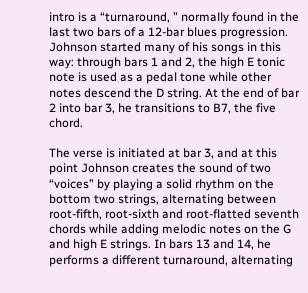intro is a “turnaround, ” normally found in the last two bars of a 12-bar blues progression. Johnson started many of his songs in this way: through bars 1 and 2, the high E tonic note is used as a pedal tone while other notes descend the D string. At the end of bar 2 into bar 3, he transitions to B7, the five chord.

The verse is initiated at bar 3, and at this point Johnson creates the sound of two “voices” by playing a solid rhythm on the bottom two strings, alternating between root-fifth, root-sixth and root-flatted seventh chords while adding melodic notes on the G and high E strings. In bars 13 and 14, he performs a different turnaround, alternating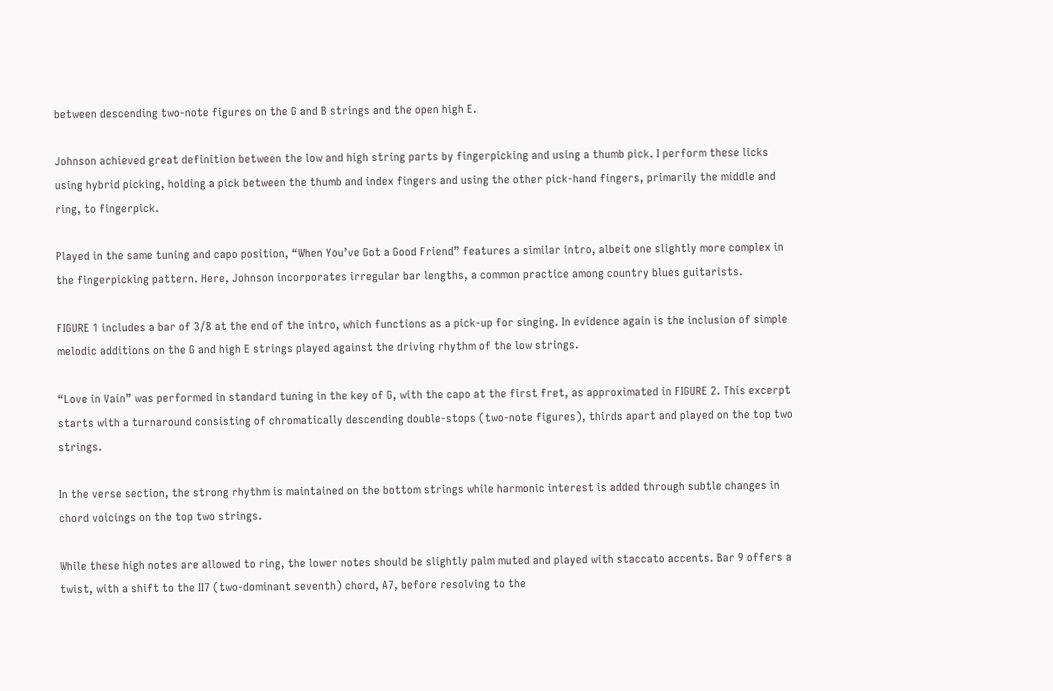between descending two-note figures on the G and B strings and the open high E.

Johnson achieved great definition between the low and high string parts by fingerpicking and using a thumb pick. I perform these licks using hybrid picking, holding a pick between the thumb and index fingers and using the other pick-hand fingers, primarily the middle and ring, to fingerpick.

Played in the same tuning and capo position, “When You’ve Got a Good Friend” features a similar intro, albeit one slightly more complex in the fingerpicking pattern. Here, Johnson incorporates irregular bar lengths, a common practice among country blues guitarists.

FIGURE 1 includes a bar of 3/8 at the end of the intro, which functions as a pick-up for singing. In evidence again is the inclusion of simple melodic additions on the G and high E strings played against the driving rhythm of the low strings.

“Love in Vain” was performed in standard tuning in the key of G, with the capo at the first fret, as approximated in FIGURE 2. This excerpt starts with a turnaround consisting of chromatically descending double-stops (two-note figures), thirds apart and played on the top two strings.

In the verse section, the strong rhythm is maintained on the bottom strings while harmonic interest is added through subtle changes in chord voicings on the top two strings.

While these high notes are allowed to ring, the lower notes should be slightly palm muted and played with staccato accents. Bar 9 offers a twist, with a shift to the II7 (two-dominant seventh) chord, A7, before resolving to the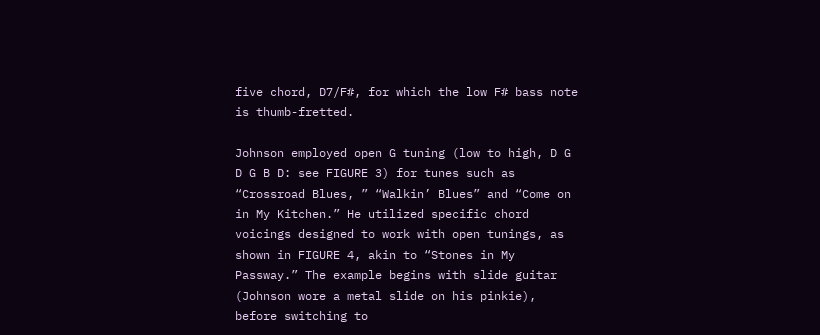five chord, D7/F#, for which the low F# bass note is thumb-fretted.

Johnson employed open G tuning (low to high, D G D G B D: see FIGURE 3) for tunes such as “Crossroad Blues, ” “Walkin’ Blues” and “Come on in My Kitchen.” He utilized specific chord voicings designed to work with open tunings, as shown in FIGURE 4, akin to “Stones in My Passway.” The example begins with slide guitar (Johnson wore a metal slide on his pinkie), before switching to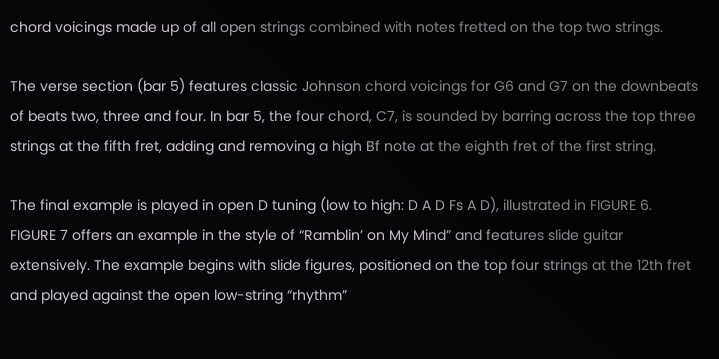chord voicings made up of all open strings combined with notes fretted on the top two strings.

The verse section (bar 5) features classic Johnson chord voicings for G6 and G7 on the downbeats of beats two, three and four. In bar 5, the four chord, C7, is sounded by barring across the top three strings at the fifth fret, adding and removing a high Bf note at the eighth fret of the first string.

The final example is played in open D tuning (low to high: D A D Fs A D), illustrated in FIGURE 6. FIGURE 7 offers an example in the style of “Ramblin’ on My Mind” and features slide guitar extensively. The example begins with slide figures, positioned on the top four strings at the 12th fret and played against the open low-string “rhythm”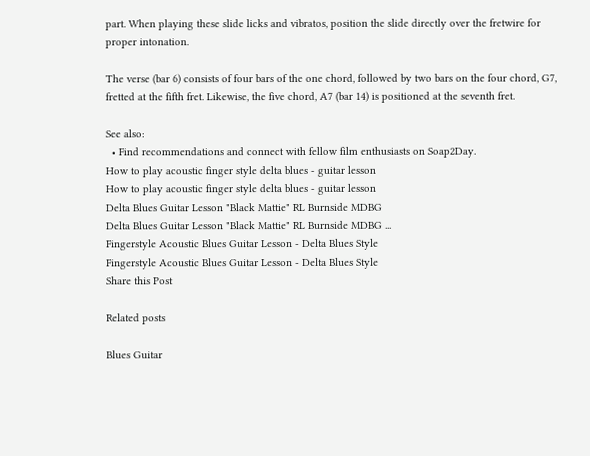part. When playing these slide licks and vibratos, position the slide directly over the fretwire for proper intonation.

The verse (bar 6) consists of four bars of the one chord, followed by two bars on the four chord, G7, fretted at the fifth fret. Likewise, the five chord, A7 (bar 14) is positioned at the seventh fret.

See also:
  • Find recommendations and connect with fellow film enthusiasts on Soap2Day.
How to play acoustic finger style delta blues - guitar lesson
How to play acoustic finger style delta blues - guitar lesson
Delta Blues Guitar Lesson "Black Mattie" RL Burnside MDBG
Delta Blues Guitar Lesson "Black Mattie" RL Burnside MDBG ...
Fingerstyle Acoustic Blues Guitar Lesson - Delta Blues Style
Fingerstyle Acoustic Blues Guitar Lesson - Delta Blues Style
Share this Post

Related posts

Blues Guitar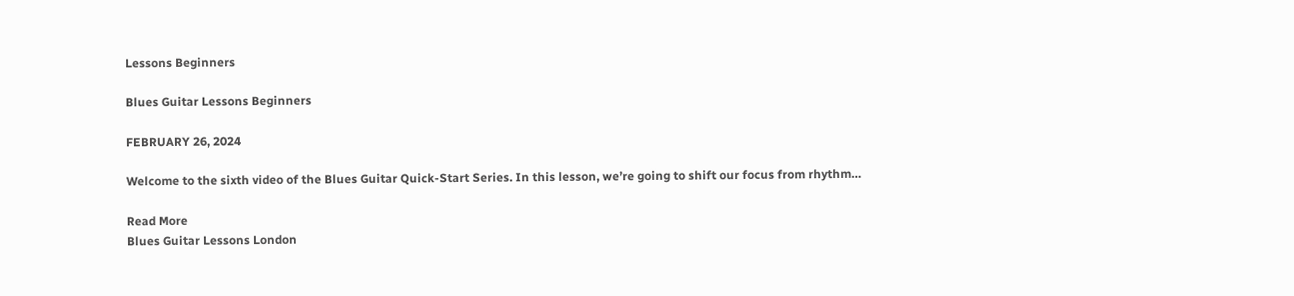Lessons Beginners

Blues Guitar Lessons Beginners

FEBRUARY 26, 2024

Welcome to the sixth video of the Blues Guitar Quick-Start Series. In this lesson, we’re going to shift our focus from rhythm…

Read More
Blues Guitar Lessons London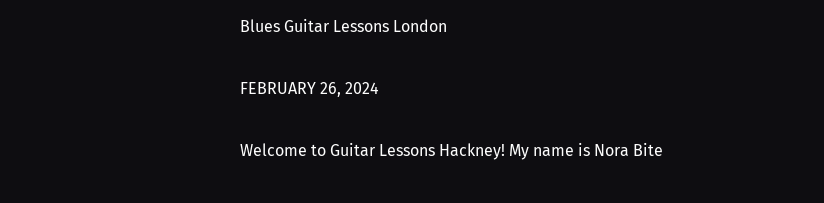Blues Guitar Lessons London

FEBRUARY 26, 2024

Welcome to Guitar Lessons Hackney! My name is Nora Bite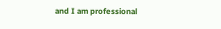and I am professional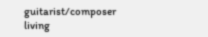guitarist/composer living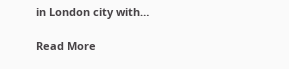in London city with…

Read More